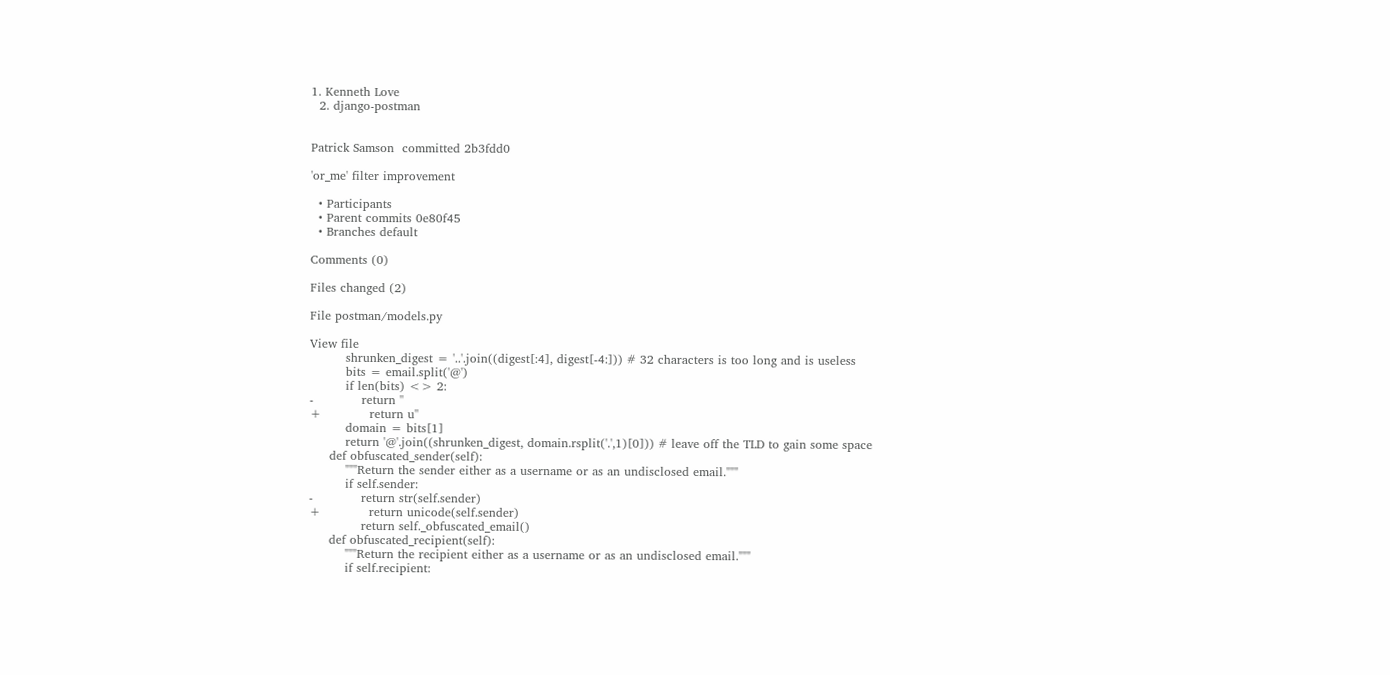1. Kenneth Love
  2. django-postman


Patrick Samson  committed 2b3fdd0

'or_me' filter improvement

  • Participants
  • Parent commits 0e80f45
  • Branches default

Comments (0)

Files changed (2)

File postman/models.py

View file
         shrunken_digest = '..'.join((digest[:4], digest[-4:])) # 32 characters is too long and is useless
         bits = email.split('@')
         if len(bits) <> 2:
-            return ''
+            return u''
         domain = bits[1]
         return '@'.join((shrunken_digest, domain.rsplit('.',1)[0])) # leave off the TLD to gain some space
     def obfuscated_sender(self):
         """Return the sender either as a username or as an undisclosed email."""
         if self.sender:
-            return str(self.sender)
+            return unicode(self.sender)
             return self._obfuscated_email()
     def obfuscated_recipient(self):
         """Return the recipient either as a username or as an undisclosed email."""
         if self.recipient: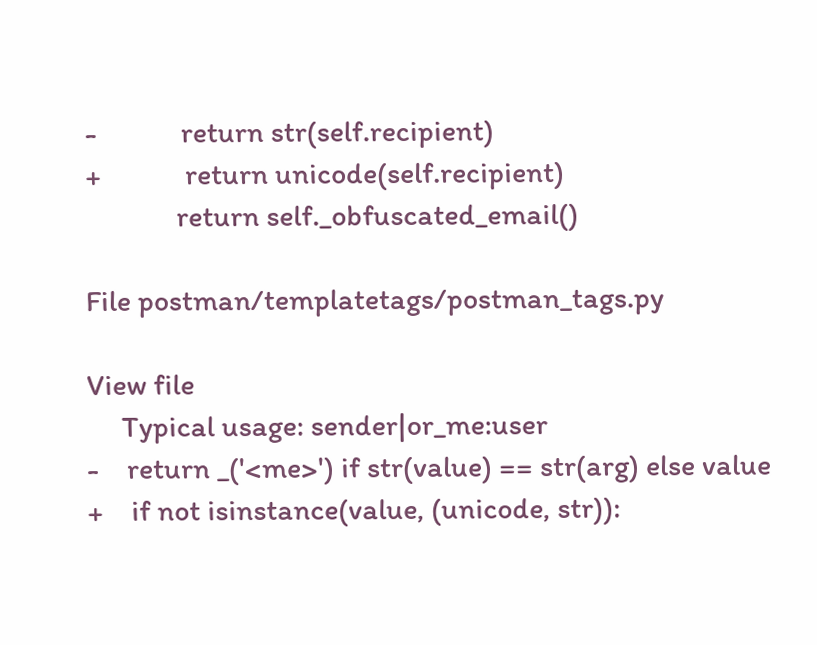-            return str(self.recipient)
+            return unicode(self.recipient)
             return self._obfuscated_email()

File postman/templatetags/postman_tags.py

View file
     Typical usage: sender|or_me:user
-    return _('<me>') if str(value) == str(arg) else value
+    if not isinstance(value, (unicode, str)):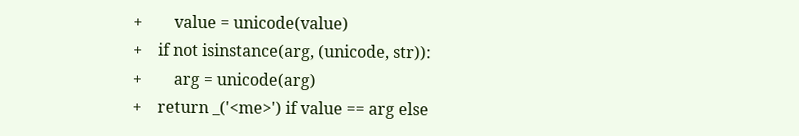+        value = unicode(value)
+    if not isinstance(arg, (unicode, str)):
+        arg = unicode(arg)
+    return _('<me>') if value == arg else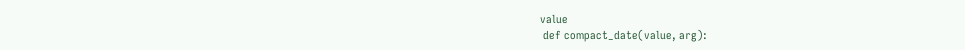value
 def compact_date(value, arg):